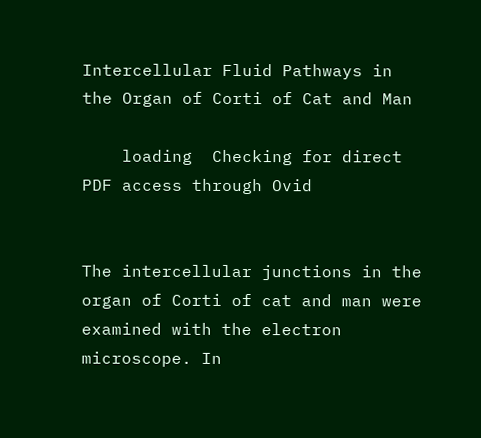Intercellular Fluid Pathways in the Organ of Corti of Cat and Man

    loading  Checking for direct PDF access through Ovid


The intercellular junctions in the organ of Corti of cat and man were examined with the electron microscope. In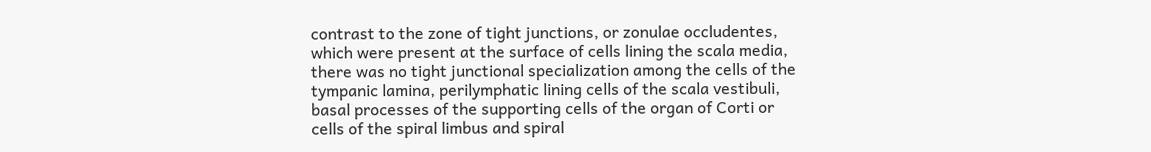contrast to the zone of tight junctions, or zonulae occludentes, which were present at the surface of cells lining the scala media, there was no tight junctional specialization among the cells of the tympanic lamina, perilymphatic lining cells of the scala vestibuli, basal processes of the supporting cells of the organ of Corti or cells of the spiral limbus and spiral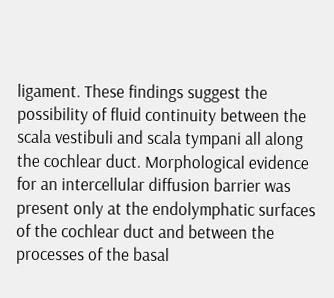ligament. These findings suggest the possibility of fluid continuity between the scala vestibuli and scala tympani all along the cochlear duct. Morphological evidence for an intercellular diffusion barrier was present only at the endolymphatic surfaces of the cochlear duct and between the processes of the basal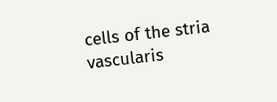cells of the stria vascularis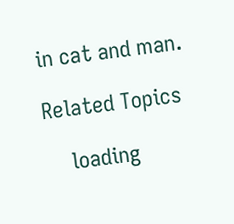in cat and man.

Related Topics

    loading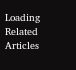Loading Related Articles